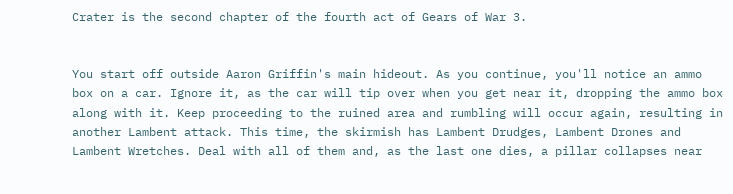Crater is the second chapter of the fourth act of Gears of War 3.


You start off outside Aaron Griffin's main hideout. As you continue, you'll notice an ammo box on a car. Ignore it, as the car will tip over when you get near it, dropping the ammo box along with it. Keep proceeding to the ruined area and rumbling will occur again, resulting in another Lambent attack. This time, the skirmish has Lambent Drudges, Lambent Drones and Lambent Wretches. Deal with all of them and, as the last one dies, a pillar collapses near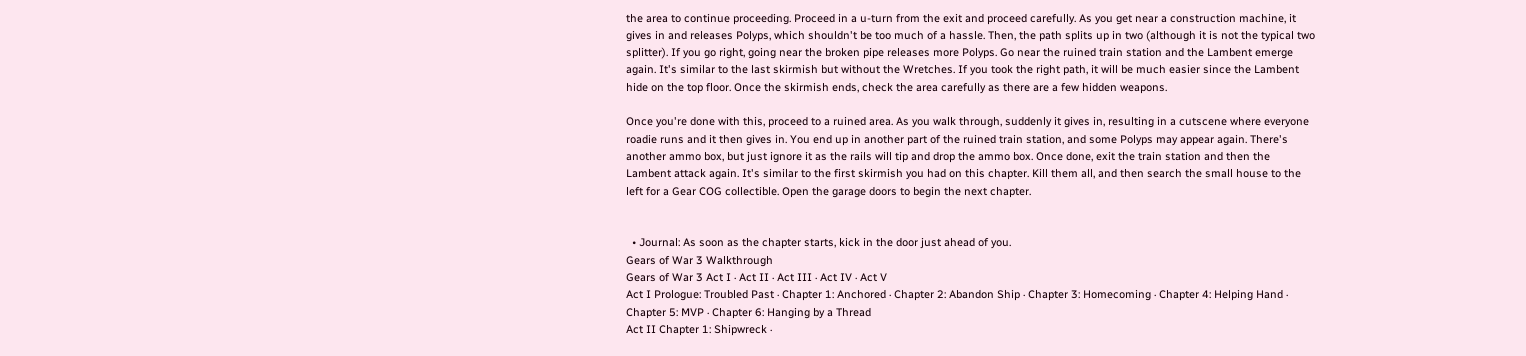the area to continue proceeding. Proceed in a u-turn from the exit and proceed carefully. As you get near a construction machine, it gives in and releases Polyps, which shouldn't be too much of a hassle. Then, the path splits up in two (although it is not the typical two splitter). If you go right, going near the broken pipe releases more Polyps. Go near the ruined train station and the Lambent emerge again. It's similar to the last skirmish but without the Wretches. If you took the right path, it will be much easier since the Lambent hide on the top floor. Once the skirmish ends, check the area carefully as there are a few hidden weapons.

Once you're done with this, proceed to a ruined area. As you walk through, suddenly it gives in, resulting in a cutscene where everyone roadie runs and it then gives in. You end up in another part of the ruined train station, and some Polyps may appear again. There's another ammo box, but just ignore it as the rails will tip and drop the ammo box. Once done, exit the train station and then the Lambent attack again. It's similar to the first skirmish you had on this chapter. Kill them all, and then search the small house to the left for a Gear COG collectible. Open the garage doors to begin the next chapter.


  • Journal: As soon as the chapter starts, kick in the door just ahead of you.
Gears of War 3 Walkthrough
Gears of War 3 Act I · Act II · Act III · Act IV · Act V
Act I Prologue: Troubled Past · Chapter 1: Anchored · Chapter 2: Abandon Ship · Chapter 3: Homecoming · Chapter 4: Helping Hand · Chapter 5: MVP · Chapter 6: Hanging by a Thread
Act II Chapter 1: Shipwreck ·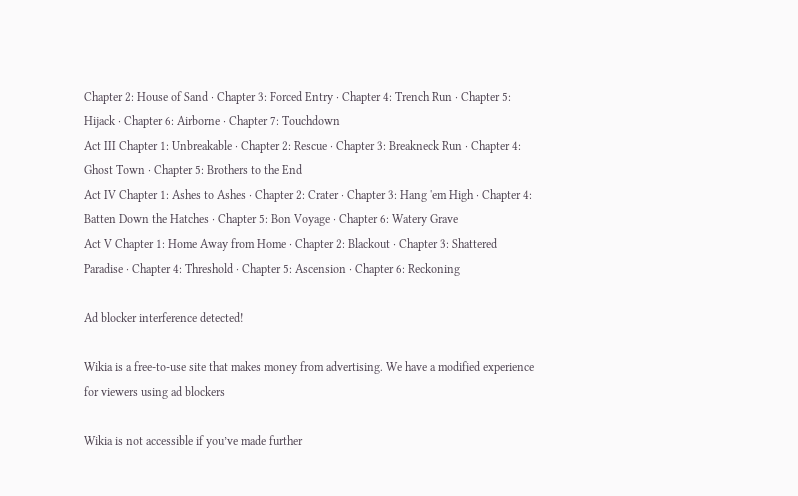Chapter 2: House of Sand · Chapter 3: Forced Entry · Chapter 4: Trench Run · Chapter 5: Hijack · Chapter 6: Airborne · Chapter 7: Touchdown
Act III Chapter 1: Unbreakable · Chapter 2: Rescue · Chapter 3: Breakneck Run · Chapter 4: Ghost Town · Chapter 5: Brothers to the End
Act IV Chapter 1: Ashes to Ashes · Chapter 2: Crater · Chapter 3: Hang 'em High · Chapter 4: Batten Down the Hatches · Chapter 5: Bon Voyage · Chapter 6: Watery Grave
Act V Chapter 1: Home Away from Home · Chapter 2: Blackout · Chapter 3: Shattered Paradise · Chapter 4: Threshold · Chapter 5: Ascension · Chapter 6: Reckoning

Ad blocker interference detected!

Wikia is a free-to-use site that makes money from advertising. We have a modified experience for viewers using ad blockers

Wikia is not accessible if you’ve made further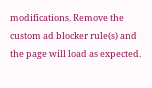modifications. Remove the custom ad blocker rule(s) and the page will load as expected.